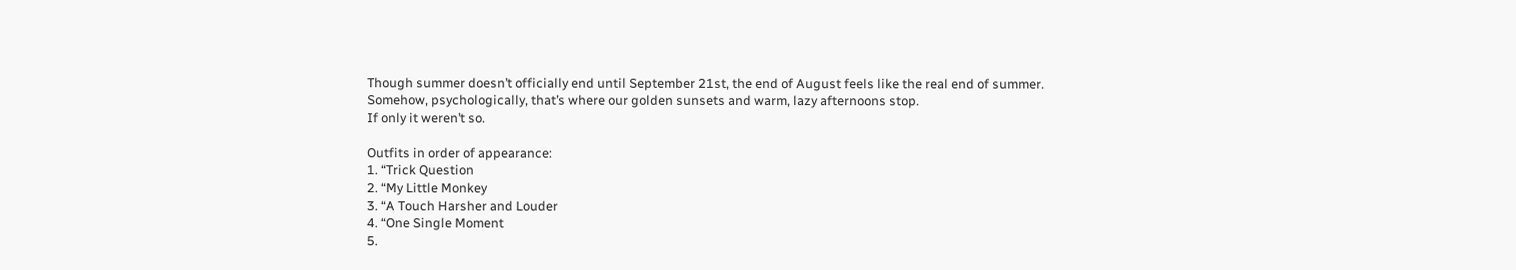Though summer doesn’t officially end until September 21st, the end of August feels like the real end of summer.
Somehow, psychologically, that’s where our golden sunsets and warm, lazy afternoons stop.
If only it weren’t so.

Outfits in order of appearance:
1. “Trick Question
2. “My Little Monkey
3. “A Touch Harsher and Louder
4. “One Single Moment
5.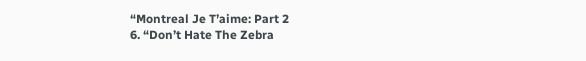“Montreal Je T’aime: Part 2
6. “Don’t Hate The Zebra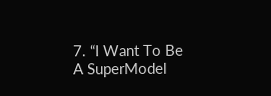7. “I Want To Be A SuperModel